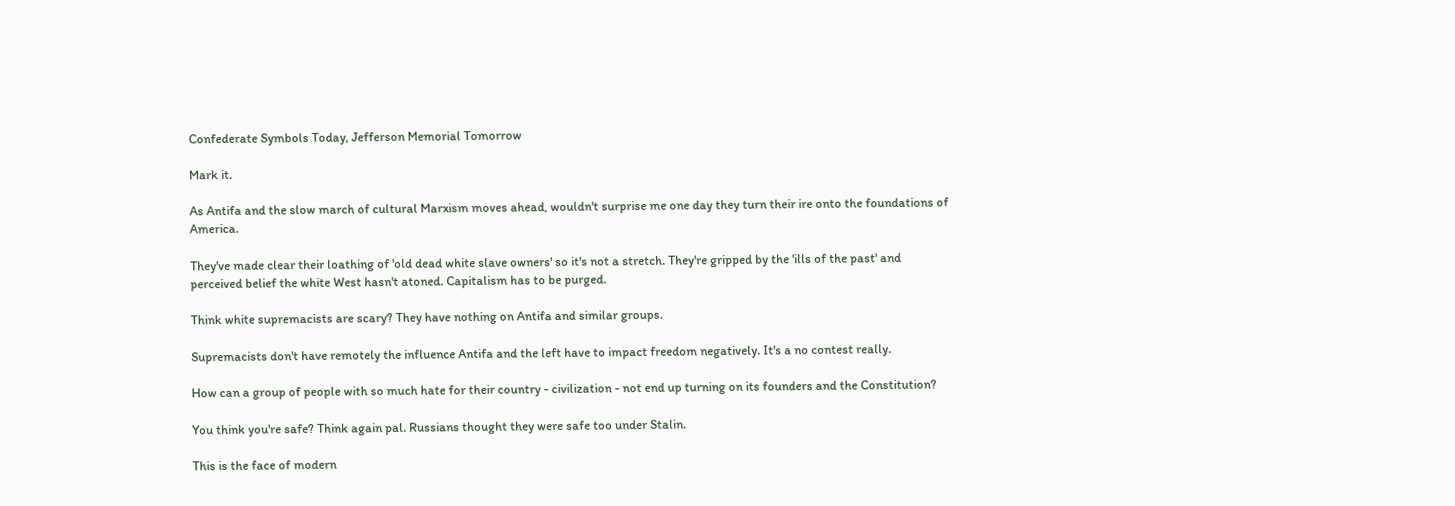Confederate Symbols Today, Jefferson Memorial Tomorrow

Mark it.

As Antifa and the slow march of cultural Marxism moves ahead, wouldn't surprise me one day they turn their ire onto the foundations of America.

They've made clear their loathing of 'old dead white slave owners' so it's not a stretch. They're gripped by the 'ills of the past' and perceived belief the white West hasn't atoned. Capitalism has to be purged.

Think white supremacists are scary? They have nothing on Antifa and similar groups.

Supremacists don't have remotely the influence Antifa and the left have to impact freedom negatively. It's a no contest really.

How can a group of people with so much hate for their country - civilization - not end up turning on its founders and the Constitution?

You think you're safe? Think again pal. Russians thought they were safe too under Stalin.

This is the face of modern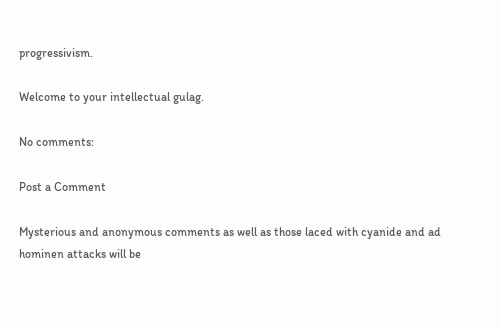progressivism.

Welcome to your intellectual gulag.

No comments:

Post a Comment

Mysterious and anonymous comments as well as those laced with cyanide and ad hominen attacks will be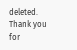deleted. Thank you for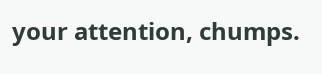your attention, chumps.